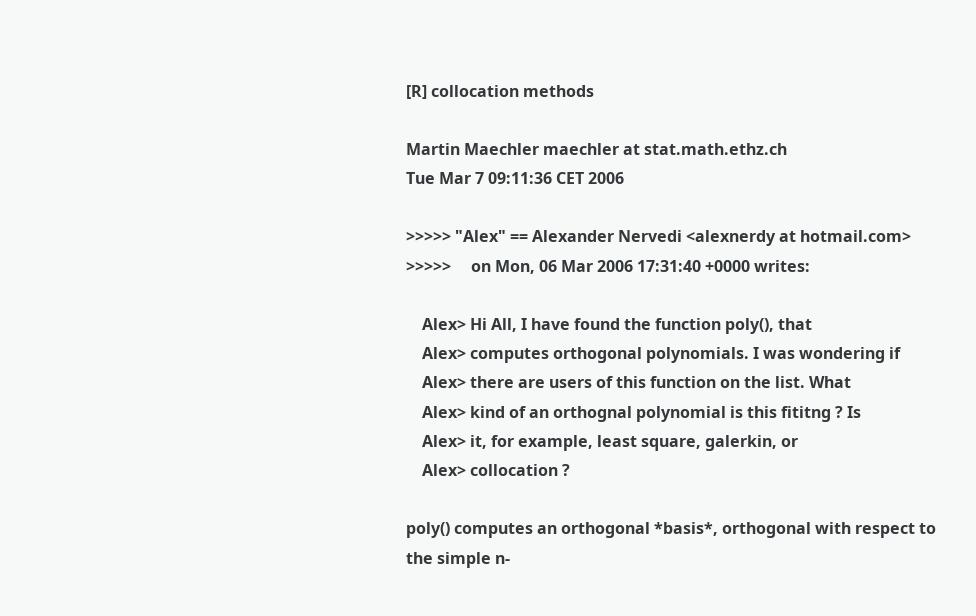[R] collocation methods

Martin Maechler maechler at stat.math.ethz.ch
Tue Mar 7 09:11:36 CET 2006

>>>>> "Alex" == Alexander Nervedi <alexnerdy at hotmail.com>
>>>>>     on Mon, 06 Mar 2006 17:31:40 +0000 writes:

    Alex> Hi All, I have found the function poly(), that
    Alex> computes orthogonal polynomials. I was wondering if
    Alex> there are users of this function on the list. What
    Alex> kind of an orthognal polynomial is this fititng ? Is
    Alex> it, for example, least square, galerkin, or
    Alex> collocation ?

poly() computes an orthogonal *basis*, orthogonal with respect to
the simple n-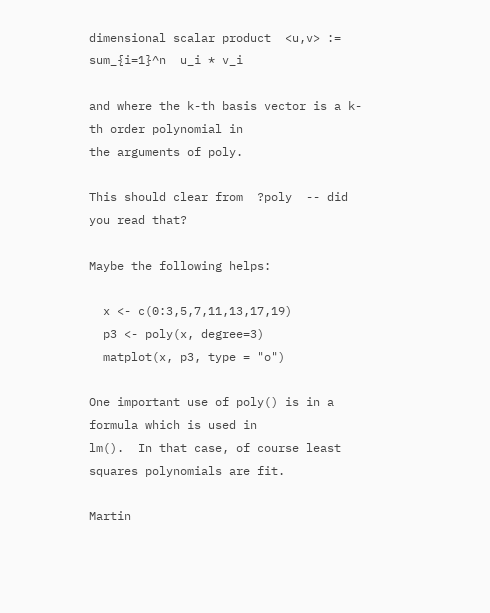dimensional scalar product  <u,v> :=  sum_{i=1}^n  u_i * v_i

and where the k-th basis vector is a k-th order polynomial in
the arguments of poly.

This should clear from  ?poly  -- did you read that?

Maybe the following helps:

  x <- c(0:3,5,7,11,13,17,19)
  p3 <- poly(x, degree=3)
  matplot(x, p3, type = "o")

One important use of poly() is in a formula which is used in
lm().  In that case, of course least squares polynomials are fit.

Martin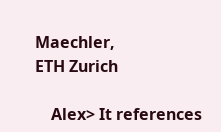Maechler,
ETH Zurich

    Alex> It references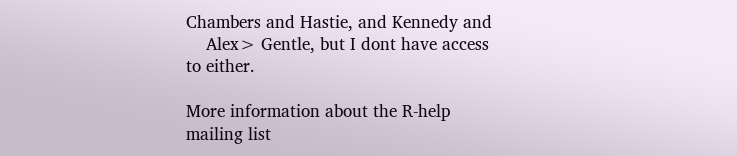Chambers and Hastie, and Kennedy and
    Alex> Gentle, but I dont have access to either.

More information about the R-help mailing list